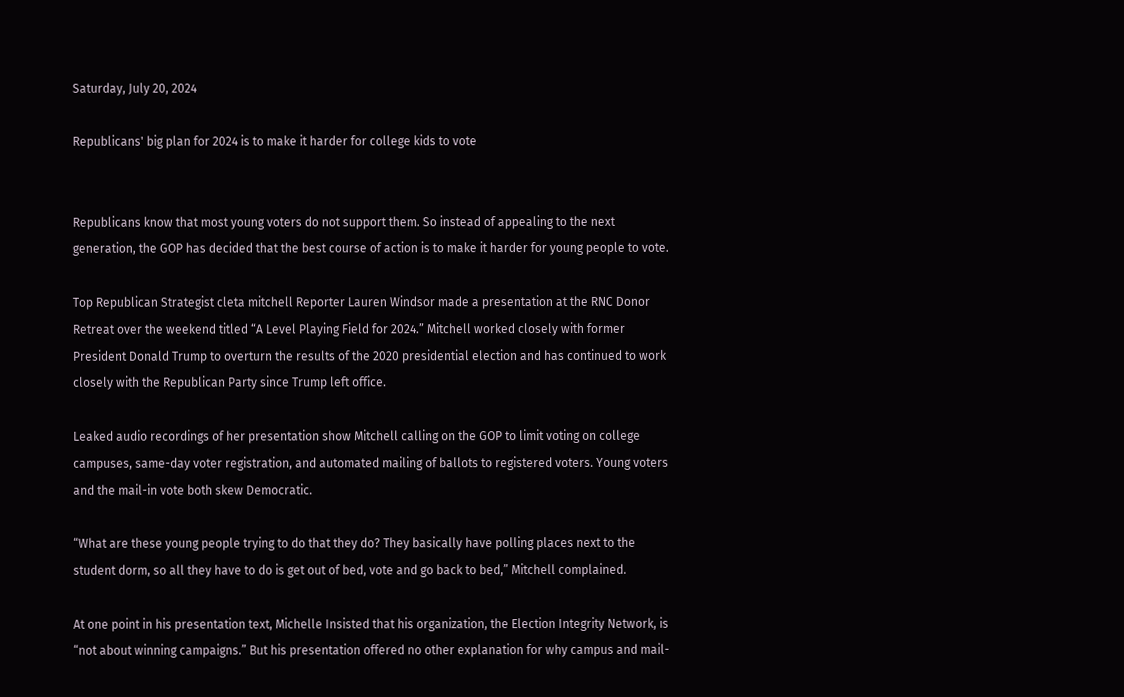Saturday, July 20, 2024

Republicans' big plan for 2024 is to make it harder for college kids to vote


Republicans know that most young voters do not support them. So instead of appealing to the next generation, the GOP has decided that the best course of action is to make it harder for young people to vote.

Top Republican Strategist cleta mitchell Reporter Lauren Windsor made a presentation at the RNC Donor Retreat over the weekend titled “A Level Playing Field for 2024.” Mitchell worked closely with former President Donald Trump to overturn the results of the 2020 presidential election and has continued to work closely with the Republican Party since Trump left office.

Leaked audio recordings of her presentation show Mitchell calling on the GOP to limit voting on college campuses, same-day voter registration, and automated mailing of ballots to registered voters. Young voters and the mail-in vote both skew Democratic.

“What are these young people trying to do that they do? They basically have polling places next to the student dorm, so all they have to do is get out of bed, vote and go back to bed,” Mitchell complained.

At one point in his presentation text, Michelle Insisted that his organization, the Election Integrity Network, is “not about winning campaigns.” But his presentation offered no other explanation for why campus and mail-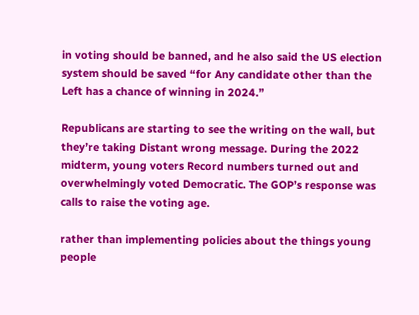in voting should be banned, and he also said the US election system should be saved “for Any candidate other than the Left has a chance of winning in 2024.”

Republicans are starting to see the writing on the wall, but they’re taking Distant wrong message. During the 2022 midterm, young voters Record numbers turned out and overwhelmingly voted Democratic. The GOP’s response was calls to raise the voting age.

rather than implementing policies about the things young people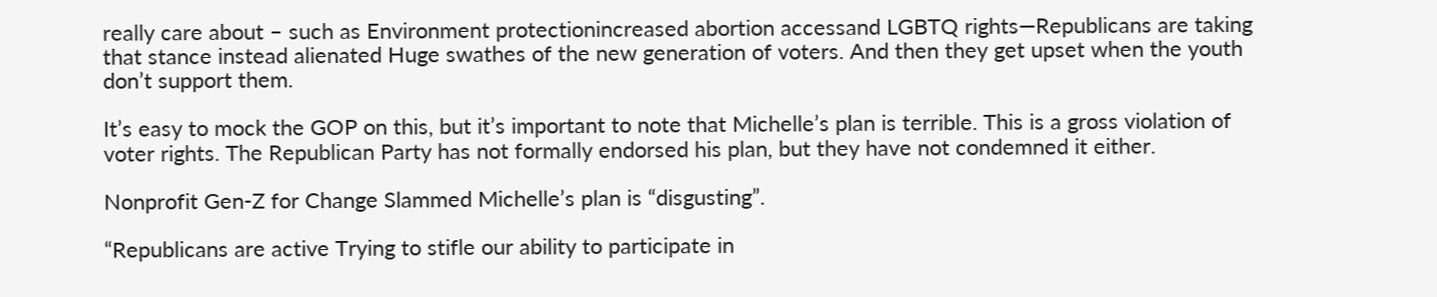really care about – such as Environment protectionincreased abortion accessand LGBTQ rights—Republicans are taking that stance instead alienated Huge swathes of the new generation of voters. And then they get upset when the youth don’t support them.

It’s easy to mock the GOP on this, but it’s important to note that Michelle’s plan is terrible. This is a gross violation of voter rights. The Republican Party has not formally endorsed his plan, but they have not condemned it either.

Nonprofit Gen-Z for Change Slammed Michelle’s plan is “disgusting”.

“Republicans are active Trying to stifle our ability to participate in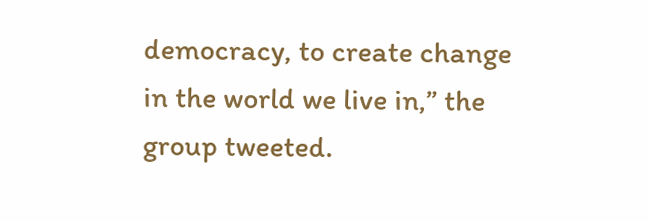democracy, to create change in the world we live in,” the group tweeted.